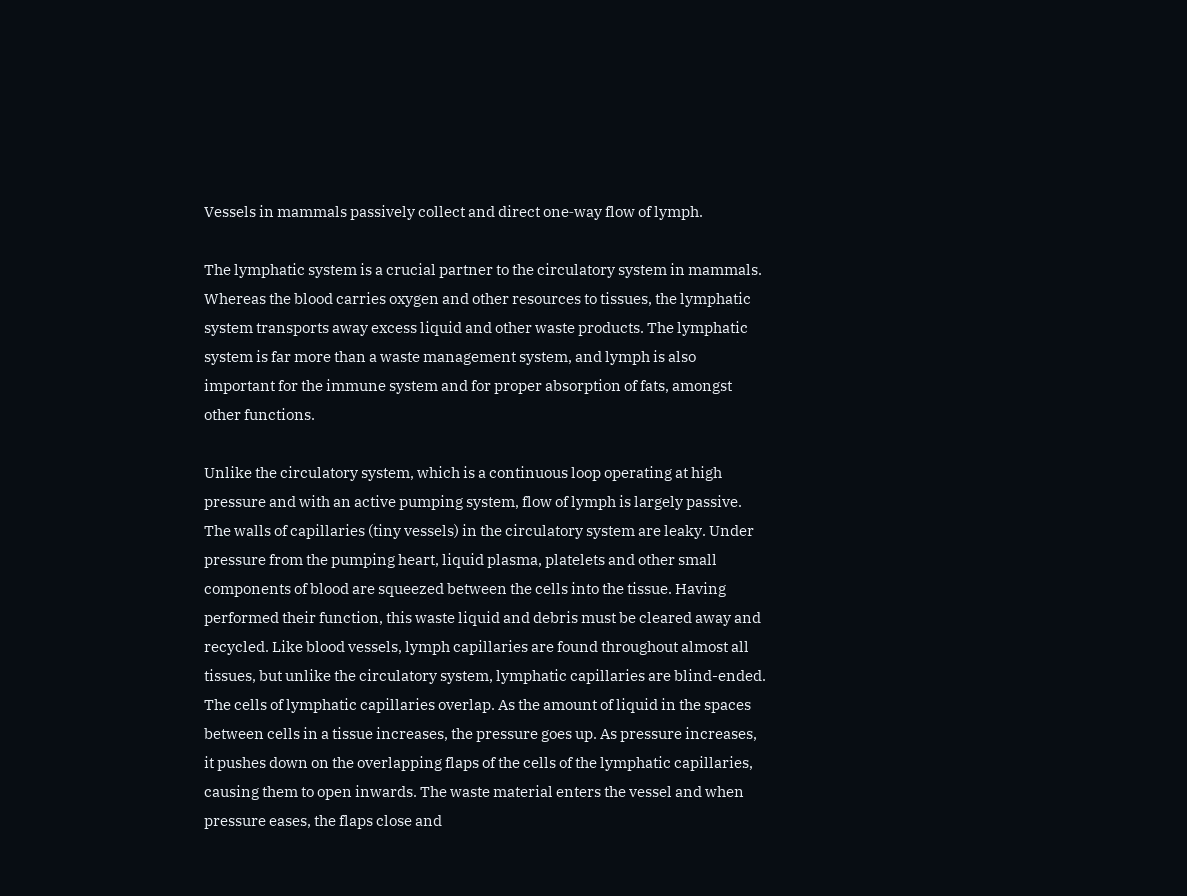Vessels in mammals passively collect and direct one‑way flow of lymph.

The lymphatic system is a crucial partner to the circulatory system in mammals. Whereas the blood carries oxygen and other resources to tissues, the lymphatic system transports away excess liquid and other waste products. The lymphatic system is far more than a waste management system, and lymph is also important for the immune system and for proper absorption of fats, amongst other functions.

Unlike the circulatory system, which is a continuous loop operating at high pressure and with an active pumping system, flow of lymph is largely passive. The walls of capillaries (tiny vessels) in the circulatory system are leaky. Under pressure from the pumping heart, liquid plasma, platelets and other small components of blood are squeezed between the cells into the tissue. Having performed their function, this waste liquid and debris must be cleared away and recycled. Like blood vessels, lymph capillaries are found throughout almost all tissues, but unlike the circulatory system, lymphatic capillaries are blind-ended. The cells of lymphatic capillaries overlap. As the amount of liquid in the spaces between cells in a tissue increases, the pressure goes up. As pressure increases, it pushes down on the overlapping flaps of the cells of the lymphatic capillaries, causing them to open inwards. The waste material enters the vessel and when pressure eases, the flaps close and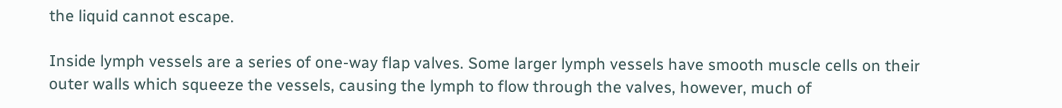the liquid cannot escape.

Inside lymph vessels are a series of one-way flap valves. Some larger lymph vessels have smooth muscle cells on their outer walls which squeeze the vessels, causing the lymph to flow through the valves, however, much of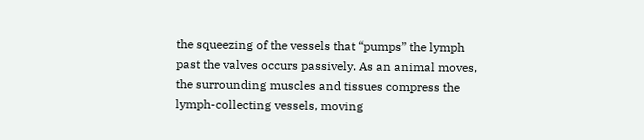the squeezing of the vessels that “pumps” the lymph past the valves occurs passively. As an animal moves, the surrounding muscles and tissues compress the lymph-collecting vessels, moving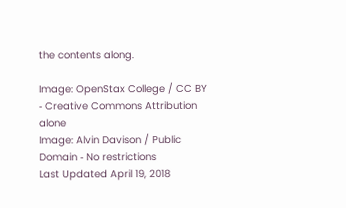the contents along.

Image: OpenStax College / CC BY ‑ Creative Commons Attribution alone
Image: Alvin Davison / Public Domain ‑ No restrictions
Last Updated April 19, 2018